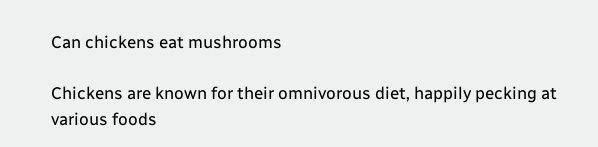Can chickens eat mushrooms

Chickens are known for their omnivorous diet, happily pecking at various foods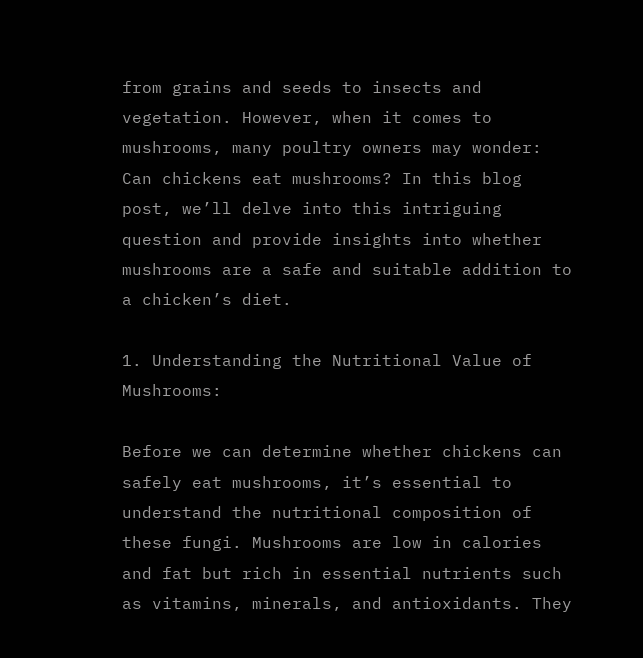from grains and seeds to insects and vegetation. However, when it comes to mushrooms, many poultry owners may wonder: Can chickens eat mushrooms? In this blog post, we’ll delve into this intriguing question and provide insights into whether mushrooms are a safe and suitable addition to a chicken’s diet.

1. Understanding the Nutritional Value of Mushrooms:

Before we can determine whether chickens can safely eat mushrooms, it’s essential to understand the nutritional composition of these fungi. Mushrooms are low in calories and fat but rich in essential nutrients such as vitamins, minerals, and antioxidants. They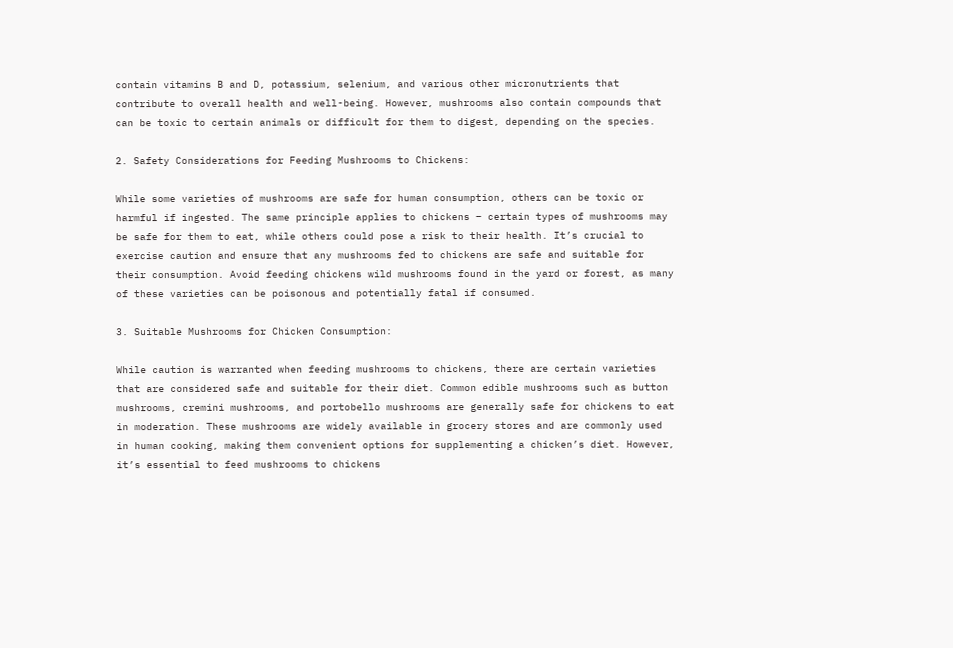contain vitamins B and D, potassium, selenium, and various other micronutrients that contribute to overall health and well-being. However, mushrooms also contain compounds that can be toxic to certain animals or difficult for them to digest, depending on the species.

2. Safety Considerations for Feeding Mushrooms to Chickens:

While some varieties of mushrooms are safe for human consumption, others can be toxic or harmful if ingested. The same principle applies to chickens – certain types of mushrooms may be safe for them to eat, while others could pose a risk to their health. It’s crucial to exercise caution and ensure that any mushrooms fed to chickens are safe and suitable for their consumption. Avoid feeding chickens wild mushrooms found in the yard or forest, as many of these varieties can be poisonous and potentially fatal if consumed.

3. Suitable Mushrooms for Chicken Consumption:

While caution is warranted when feeding mushrooms to chickens, there are certain varieties that are considered safe and suitable for their diet. Common edible mushrooms such as button mushrooms, cremini mushrooms, and portobello mushrooms are generally safe for chickens to eat in moderation. These mushrooms are widely available in grocery stores and are commonly used in human cooking, making them convenient options for supplementing a chicken’s diet. However, it’s essential to feed mushrooms to chickens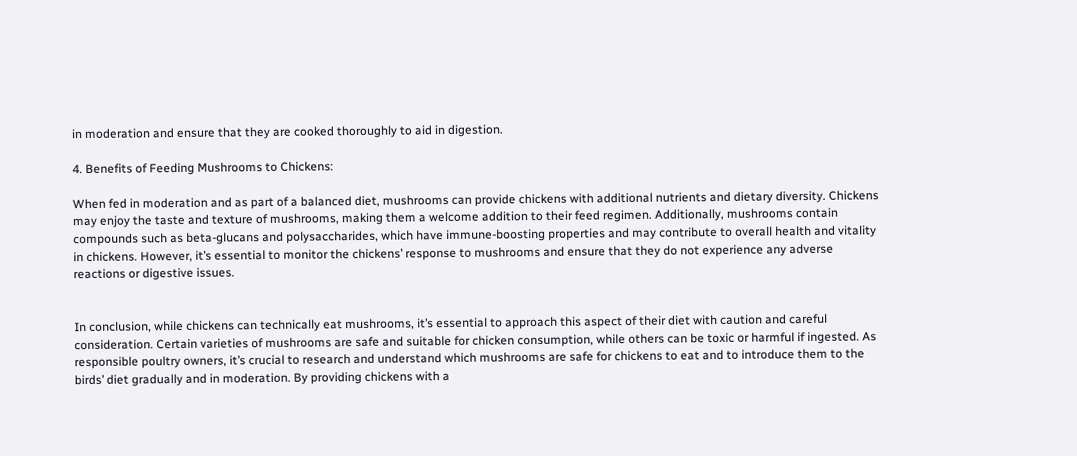in moderation and ensure that they are cooked thoroughly to aid in digestion.

4. Benefits of Feeding Mushrooms to Chickens:

When fed in moderation and as part of a balanced diet, mushrooms can provide chickens with additional nutrients and dietary diversity. Chickens may enjoy the taste and texture of mushrooms, making them a welcome addition to their feed regimen. Additionally, mushrooms contain compounds such as beta-glucans and polysaccharides, which have immune-boosting properties and may contribute to overall health and vitality in chickens. However, it’s essential to monitor the chickens’ response to mushrooms and ensure that they do not experience any adverse reactions or digestive issues.


In conclusion, while chickens can technically eat mushrooms, it’s essential to approach this aspect of their diet with caution and careful consideration. Certain varieties of mushrooms are safe and suitable for chicken consumption, while others can be toxic or harmful if ingested. As responsible poultry owners, it’s crucial to research and understand which mushrooms are safe for chickens to eat and to introduce them to the birds’ diet gradually and in moderation. By providing chickens with a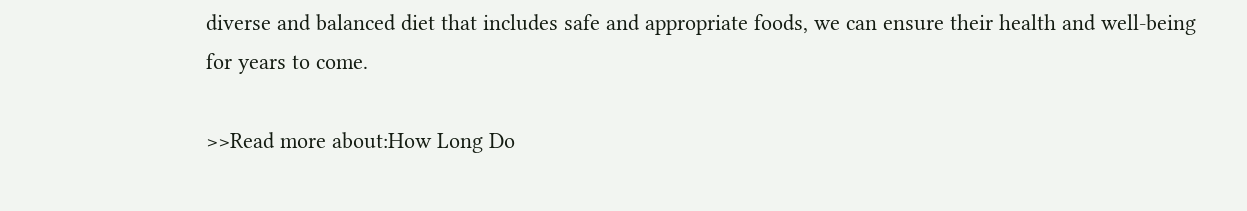diverse and balanced diet that includes safe and appropriate foods, we can ensure their health and well-being for years to come.

>>Read more about:How Long Do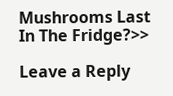Mushrooms Last In The Fridge?>>

Leave a Reply